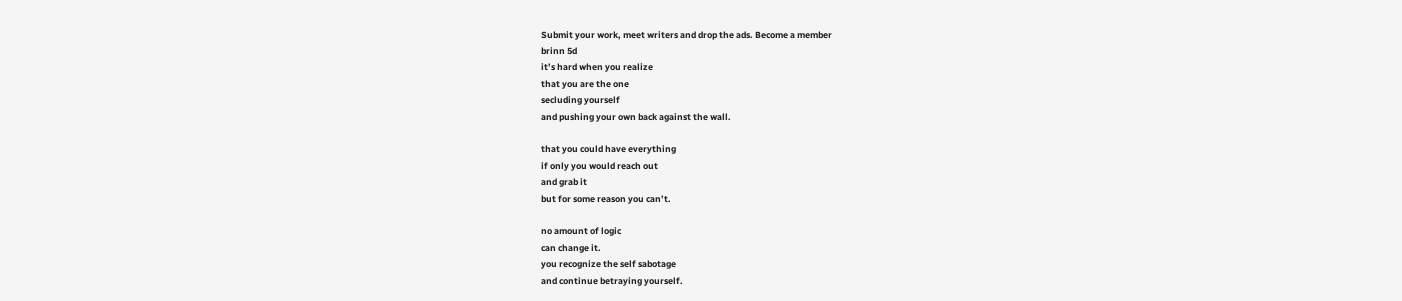Submit your work, meet writers and drop the ads. Become a member
brinn 5d
it’s hard when you realize
that you are the one
secluding yourself
and pushing your own back against the wall.

that you could have everything
if only you would reach out
and grab it
but for some reason you can’t.

no amount of logic
can change it.
you recognize the self sabotage
and continue betraying yourself.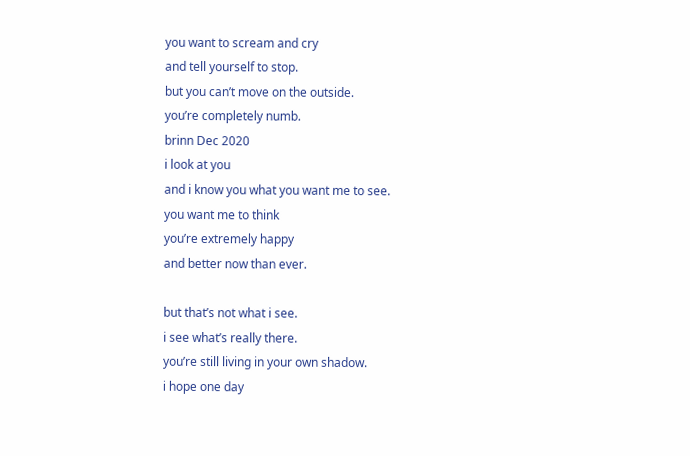you want to scream and cry
and tell yourself to stop.
but you can’t move on the outside.
you’re completely numb.
brinn Dec 2020
i look at you
and i know you what you want me to see.
you want me to think
you’re extremely happy
and better now than ever.

but that’s not what i see.
i see what’s really there.
you’re still living in your own shadow.
i hope one day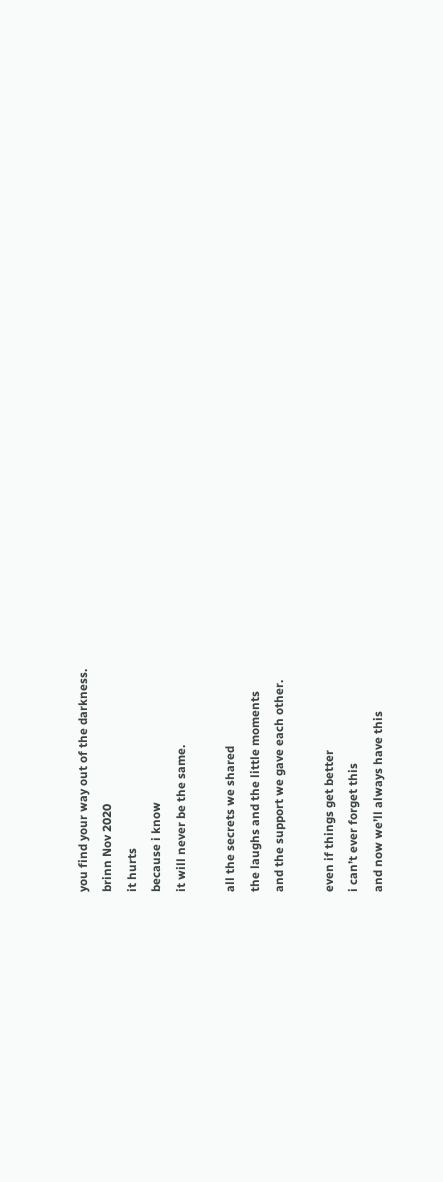you find your way out of the darkness.
brinn Nov 2020
it hurts
because i know
it will never be the same.

all the secrets we shared
the laughs and the little moments
and the support we gave each other.

even if things get better
i can’t ever forget this
and now we’ll always have this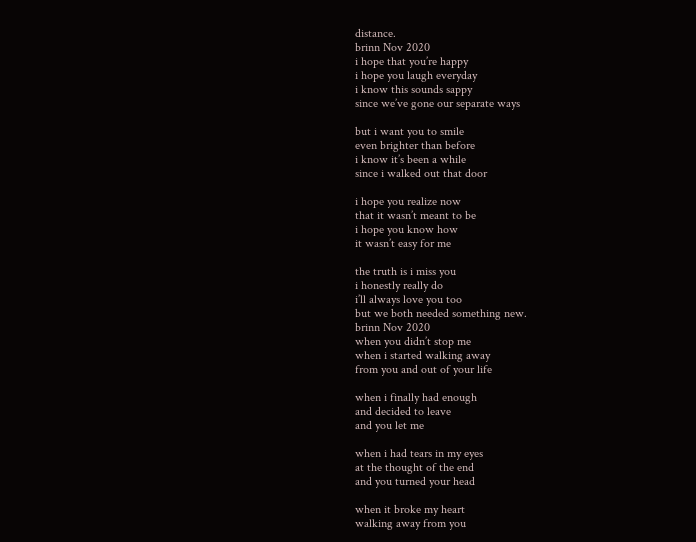distance.
brinn Nov 2020
i hope that you’re happy
i hope you laugh everyday
i know this sounds sappy
since we’ve gone our separate ways

but i want you to smile
even brighter than before
i know it’s been a while
since i walked out that door

i hope you realize now
that it wasn’t meant to be
i hope you know how
it wasn’t easy for me

the truth is i miss you
i honestly really do
i’ll always love you too
but we both needed something new.
brinn Nov 2020
when you didn’t stop me
when i started walking away
from you and out of your life

when i finally had enough
and decided to leave
and you let me

when i had tears in my eyes
at the thought of the end
and you turned your head

when it broke my heart
walking away from you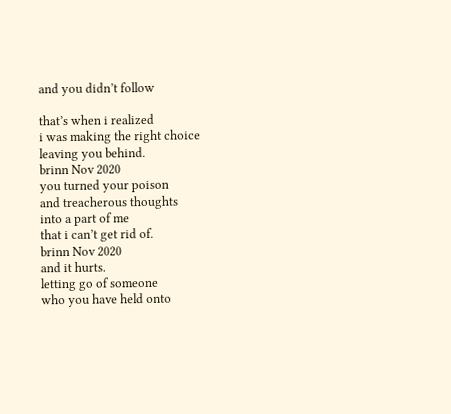and you didn’t follow

that’s when i realized
i was making the right choice
leaving you behind.
brinn Nov 2020
you turned your poison
and treacherous thoughts
into a part of me
that i can’t get rid of.
brinn Nov 2020
and it hurts.
letting go of someone
who you have held onto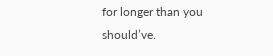for longer than you should’ve.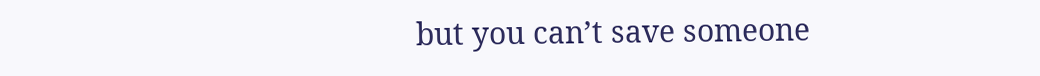but you can’t save someone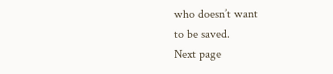who doesn’t want
to be saved.
Next page